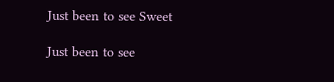Just been to see Sweet

Just been to see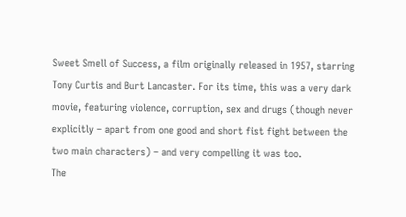Sweet Smell of Success, a film originally released in 1957, starring Tony Curtis and Burt Lancaster. For its time, this was a very dark movie, featuring violence, corruption, sex and drugs (though never explicitly – apart from one good and short fist fight between the two main characters) – and very compelling it was too.
The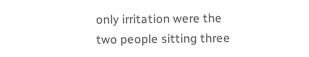only irritation were the two people sitting three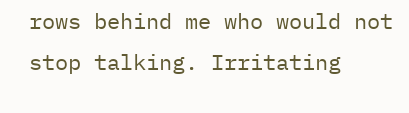rows behind me who would not stop talking. Irritating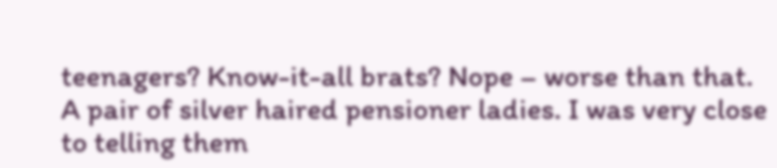teenagers? Know-it-all brats? Nope – worse than that. A pair of silver haired pensioner ladies. I was very close to telling them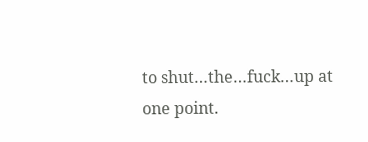to shut…the…fuck…up at one point.